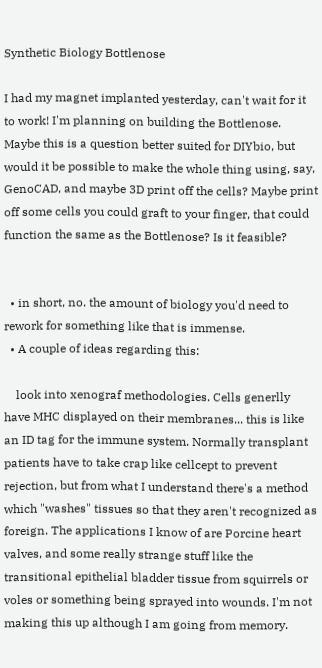Synthetic Biology Bottlenose

I had my magnet implanted yesterday, can't wait for it to work! I'm planning on building the Bottlenose. Maybe this is a question better suited for DIYbio, but would it be possible to make the whole thing using, say, GenoCAD, and maybe 3D print off the cells? Maybe print off some cells you could graft to your finger, that could function the same as the Bottlenose? Is it feasible?


  • in short, no. the amount of biology you'd need to rework for something like that is immense.
  • A couple of ideas regarding this:

    look into xenograf methodologies. Cells generlly have MHC displayed on their membranes... this is like an ID tag for the immune system. Normally transplant patients have to take crap like cellcept to prevent rejection, but from what I understand there's a method which "washes" tissues so that they aren't recognized as foreign. The applications I know of are Porcine heart valves, and some really strange stuff like the transitional epithelial bladder tissue from squirrels or voles or something being sprayed into wounds. I'm not making this up although I am going from memory.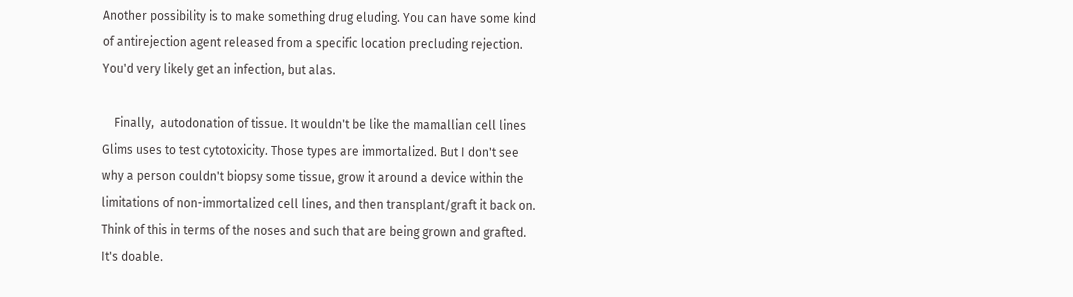Another possibility is to make something drug eluding. You can have some kind of antirejection agent released from a specific location precluding rejection. You'd very likely get an infection, but alas.

    Finally,  autodonation of tissue. It wouldn't be like the mamallian cell lines Glims uses to test cytotoxicity. Those types are immortalized. But I don't see why a person couldn't biopsy some tissue, grow it around a device within the limitations of non-immortalized cell lines, and then transplant/graft it back on. Think of this in terms of the noses and such that are being grown and grafted. It's doable.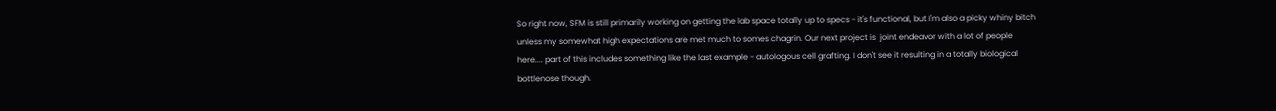So right now, SFM is still primarily working on getting the lab space totally up to specs - it's functional, but I'm also a picky whiny bitch unless my somewhat high expectations are met much to somes chagrin. Our next project is  joint endeavor with a lot of people here.... part of this includes something like the last example - autologous cell grafting. I don't see it resulting in a totally biological bottlenose though.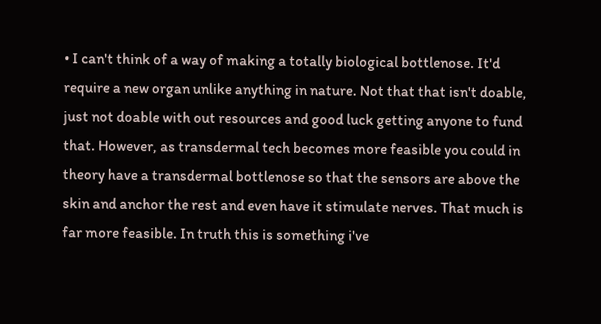• I can't think of a way of making a totally biological bottlenose. It'd require a new organ unlike anything in nature. Not that that isn't doable, just not doable with out resources and good luck getting anyone to fund that. However, as transdermal tech becomes more feasible you could in theory have a transdermal bottlenose so that the sensors are above the skin and anchor the rest and even have it stimulate nerves. That much is far more feasible. In truth this is something i've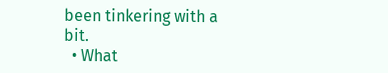been tinkering with a bit.
  • What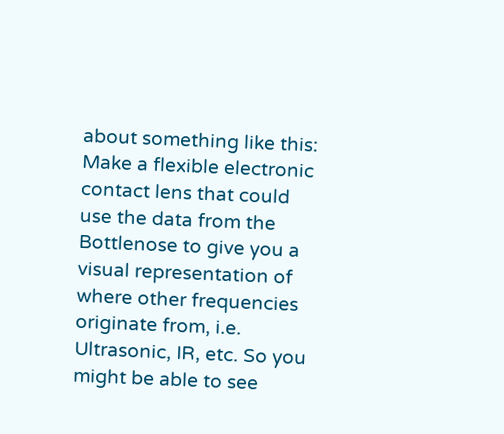about something like this: Make a flexible electronic contact lens that could use the data from the Bottlenose to give you a visual representation of where other frequencies originate from, i.e. Ultrasonic, IR, etc. So you might be able to see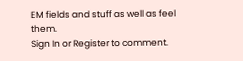EM fields and stuff as well as feel them.
Sign In or Register to comment.